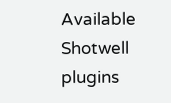Available Shotwell plugins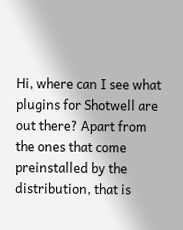Hi, where can I see what plugins for Shotwell are out there? Apart from the ones that come preinstalled by the distribution, that is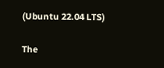(Ubuntu 22.04 LTS)

The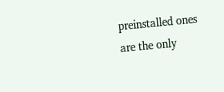preinstalled ones are the only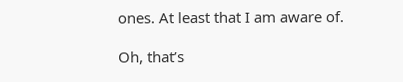ones. At least that I am aware of.

Oh, that’s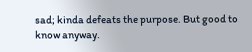sad; kinda defeats the purpose. But good to know anyway.